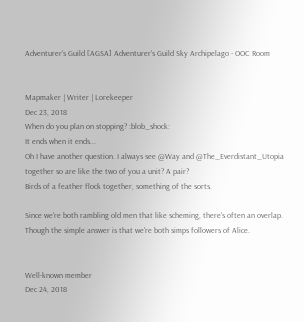Adventurer's Guild [AGSA] Adventurer's Guild Sky Archipelago - OOC Room


Mapmaker | Writer | Lorekeeper
Dec 23, 2018
When do you plan on stopping? :blob_shock:
It ends when it ends...
Oh I have another question. I always see @Way and @The_Everdistant_Utopia together so are like the two of you a unit? A pair?
Birds of a feather flock together, something of the sorts.

Since we're both rambling old men that like scheming, there's often an overlap. Though the simple answer is that we're both simps followers of Alice.


Well-known member
Dec 24, 2018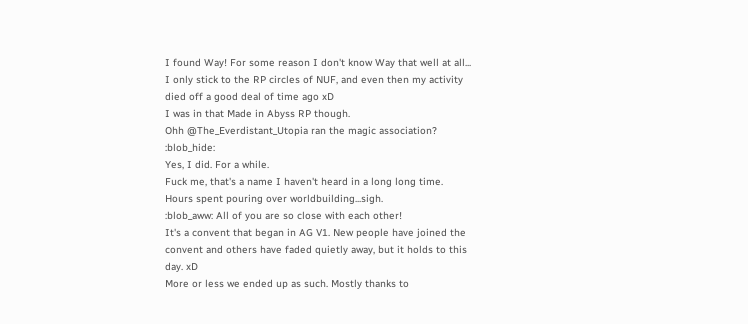I found Way! For some reason I don't know Way that well at all...
I only stick to the RP circles of NUF, and even then my activity died off a good deal of time ago xD
I was in that Made in Abyss RP though.
Ohh @The_Everdistant_Utopia ran the magic association? :blob_hide:
Yes, I did. For a while.
Fuck me, that's a name I haven't heard in a long long time.
Hours spent pouring over worldbuilding...sigh.
:blob_aww: All of you are so close with each other!
It's a convent that began in AG V1. New people have joined the convent and others have faded quietly away, but it holds to this day. xD
More or less we ended up as such. Mostly thanks to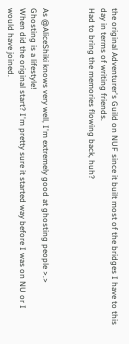the original Adventurer's Guild on NUF since it built most of the bridges I have to this day in terms of writing friends.
Had to bring the memories flowing back, huh?



As @AliceShiki knows very well, I'm extremely good at ghosting people >.>
Ghosting is a lifestyle!
When did the original start? I'm pretty sure it started way before I was on NU or I would have joined.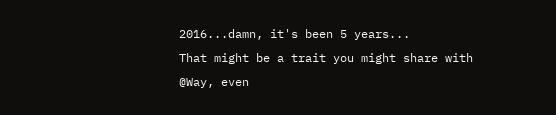2016...damn, it's been 5 years...
That might be a trait you might share with @Way, even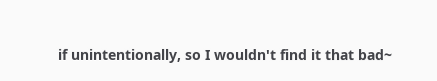if unintentionally, so I wouldn't find it that bad~